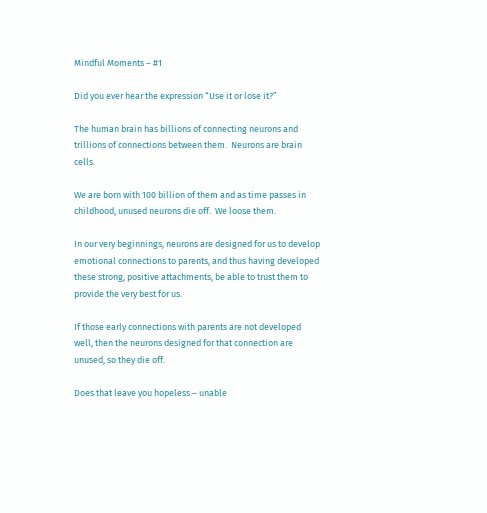Mindful Moments – #1

Did you ever hear the expression “Use it or lose it?”

The human brain has billions of connecting neurons and trillions of connections between them.  Neurons are brain cells.

We are born with 100 billion of them and as time passes in childhood, unused neurons die off.  We loose them.

In our very beginnings, neurons are designed for us to develop emotional connections to parents, and thus having developed these strong, positive attachments, be able to trust them to provide the very best for us.

If those early connections with parents are not developed well, then the neurons designed for that connection are unused, so they die off.

Does that leave you hopeless – unable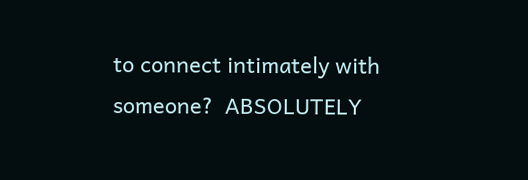to connect intimately with someone?  ABSOLUTELY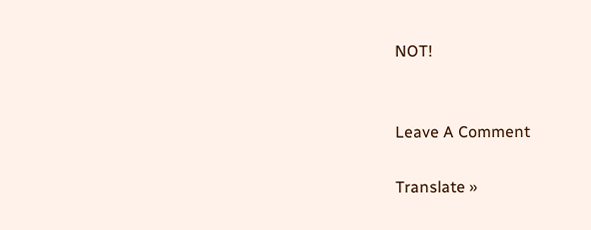NOT!


Leave A Comment

Translate »